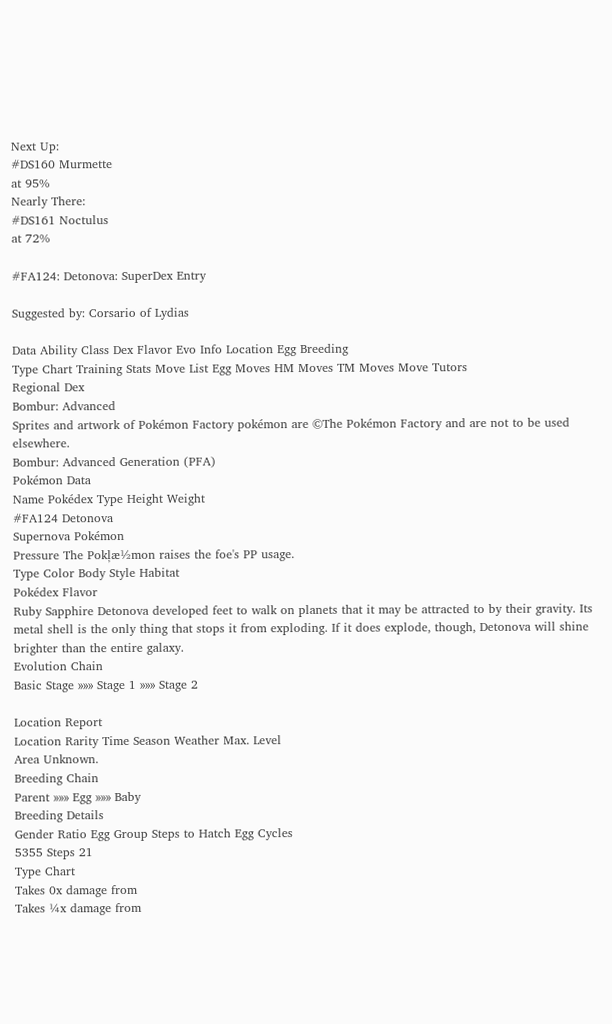Next Up:
#DS160 Murmette
at 95%
Nearly There:
#DS161 Noctulus
at 72%

#FA124: Detonova: SuperDex Entry

Suggested by: Corsario of Lydias

Data Ability Class Dex Flavor Evo Info Location Egg Breeding
Type Chart Training Stats Move List Egg Moves HM Moves TM Moves Move Tutors
Regional Dex
Bombur: Advanced
Sprites and artwork of Pokémon Factory pokémon are ©The Pokémon Factory and are not to be used elsewhere.
Bombur: Advanced Generation (PFA)
Pokémon Data
Name Pokédex Type Height Weight
#FA124 Detonova
Supernova Pokémon
Pressure The Pokļæ½mon raises the foe's PP usage.
Type Color Body Style Habitat
Pokédex Flavor
Ruby Sapphire Detonova developed feet to walk on planets that it may be attracted to by their gravity. Its metal shell is the only thing that stops it from exploding. If it does explode, though, Detonova will shine brighter than the entire galaxy.
Evolution Chain
Basic Stage »»» Stage 1 »»» Stage 2

Location Report
Location Rarity Time Season Weather Max. Level
Area Unknown.
Breeding Chain
Parent »»» Egg »»» Baby
Breeding Details
Gender Ratio Egg Group Steps to Hatch Egg Cycles
5355 Steps 21
Type Chart
Takes 0x damage from
Takes ¼x damage from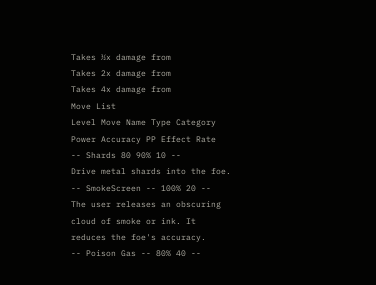Takes ½x damage from
Takes 2x damage from
Takes 4x damage from
Move List
Level Move Name Type Category Power Accuracy PP Effect Rate
-- Shards 80 90% 10 --
Drive metal shards into the foe.
-- SmokeScreen -- 100% 20 --
The user releases an obscuring cloud of smoke or ink. It reduces the foe's accuracy.
-- Poison Gas -- 80% 40 --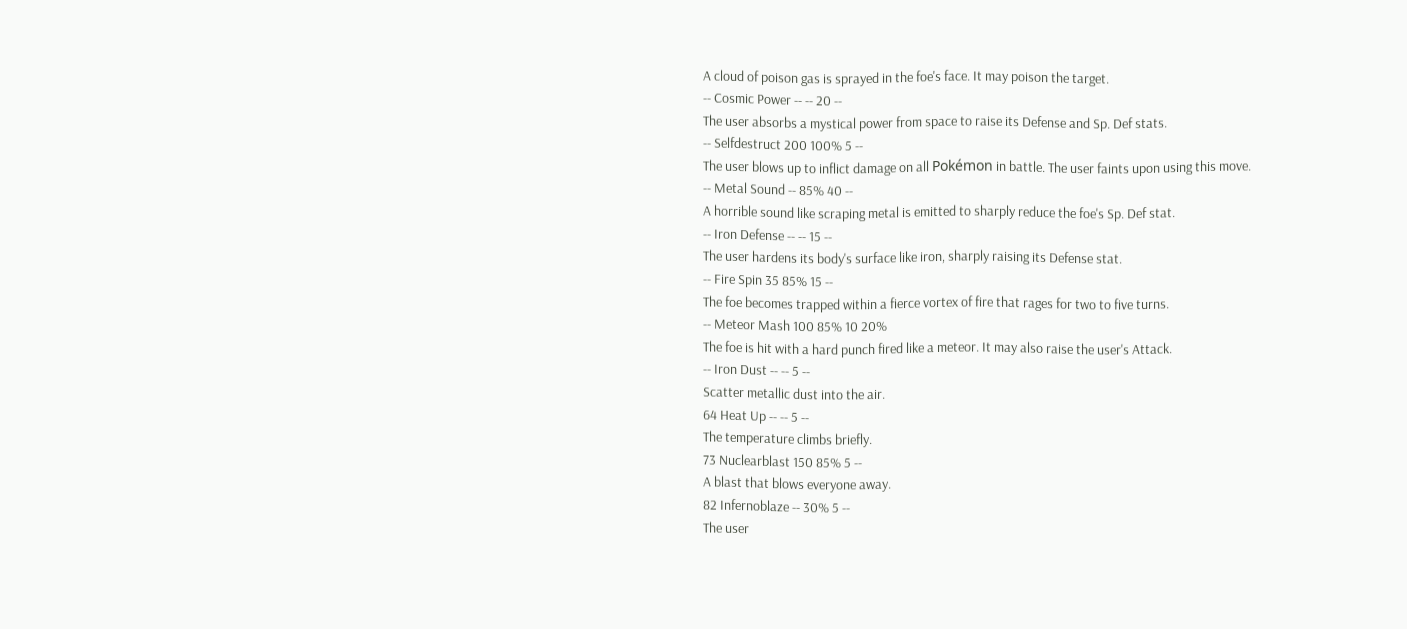A cloud of poison gas is sprayed in the foe's face. It may poison the target.
-- Cosmic Power -- -- 20 --
The user absorbs a mystical power from space to raise its Defense and Sp. Def stats.
-- Selfdestruct 200 100% 5 --
The user blows up to inflict damage on all Pokémon in battle. The user faints upon using this move.
-- Metal Sound -- 85% 40 --
A horrible sound like scraping metal is emitted to sharply reduce the foe's Sp. Def stat.
-- Iron Defense -- -- 15 --
The user hardens its body's surface like iron, sharply raising its Defense stat.
-- Fire Spin 35 85% 15 --
The foe becomes trapped within a fierce vortex of fire that rages for two to five turns.
-- Meteor Mash 100 85% 10 20%
The foe is hit with a hard punch fired like a meteor. It may also raise the user's Attack.
-- Iron Dust -- -- 5 --
Scatter metallic dust into the air.
64 Heat Up -- -- 5 --
The temperature climbs briefly.
73 Nuclearblast 150 85% 5 --
A blast that blows everyone away.
82 Infernoblaze -- 30% 5 --
The user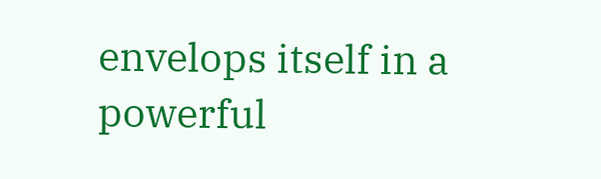envelops itself in a powerful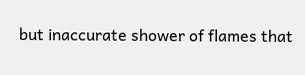but inaccurate shower of flames that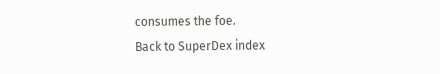consumes the foe.
Back to SuperDex index